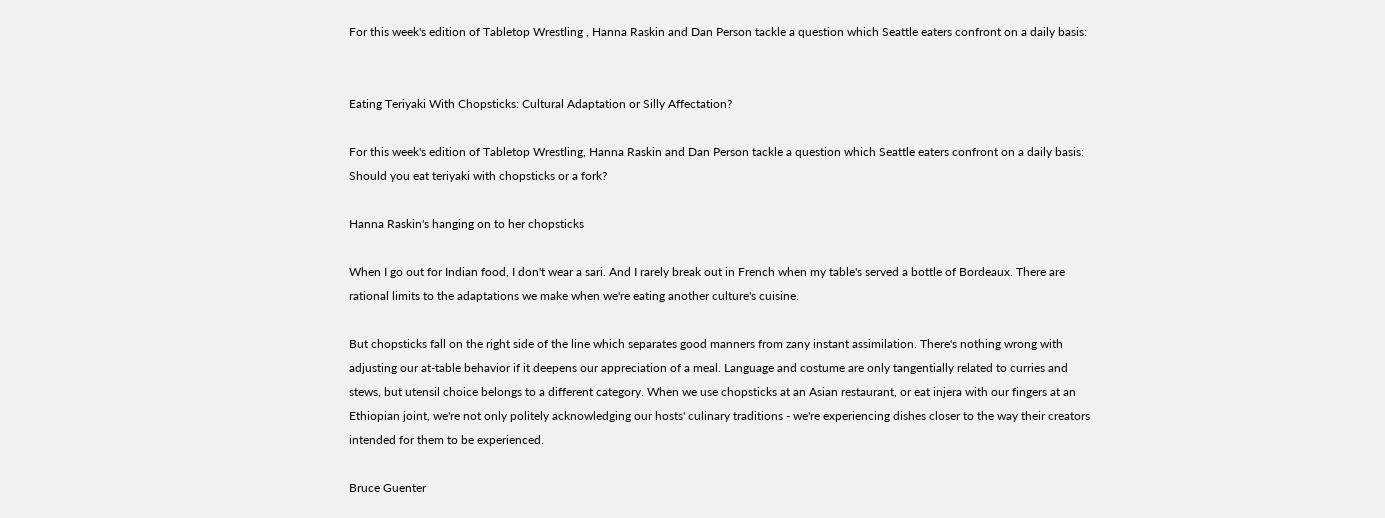For this week's edition of Tabletop Wrestling , Hanna Raskin and Dan Person tackle a question which Seattle eaters confront on a daily basis:


Eating Teriyaki With Chopsticks: Cultural Adaptation or Silly Affectation?

For this week's edition of Tabletop Wrestling, Hanna Raskin and Dan Person tackle a question which Seattle eaters confront on a daily basis: Should you eat teriyaki with chopsticks or a fork?

Hanna Raskin's hanging on to her chopsticks

When I go out for Indian food, I don't wear a sari. And I rarely break out in French when my table's served a bottle of Bordeaux. There are rational limits to the adaptations we make when we're eating another culture's cuisine.

But chopsticks fall on the right side of the line which separates good manners from zany instant assimilation. There's nothing wrong with adjusting our at-table behavior if it deepens our appreciation of a meal. Language and costume are only tangentially related to curries and stews, but utensil choice belongs to a different category. When we use chopsticks at an Asian restaurant, or eat injera with our fingers at an Ethiopian joint, we're not only politely acknowledging our hosts' culinary traditions - we're experiencing dishes closer to the way their creators intended for them to be experienced.

Bruce Guenter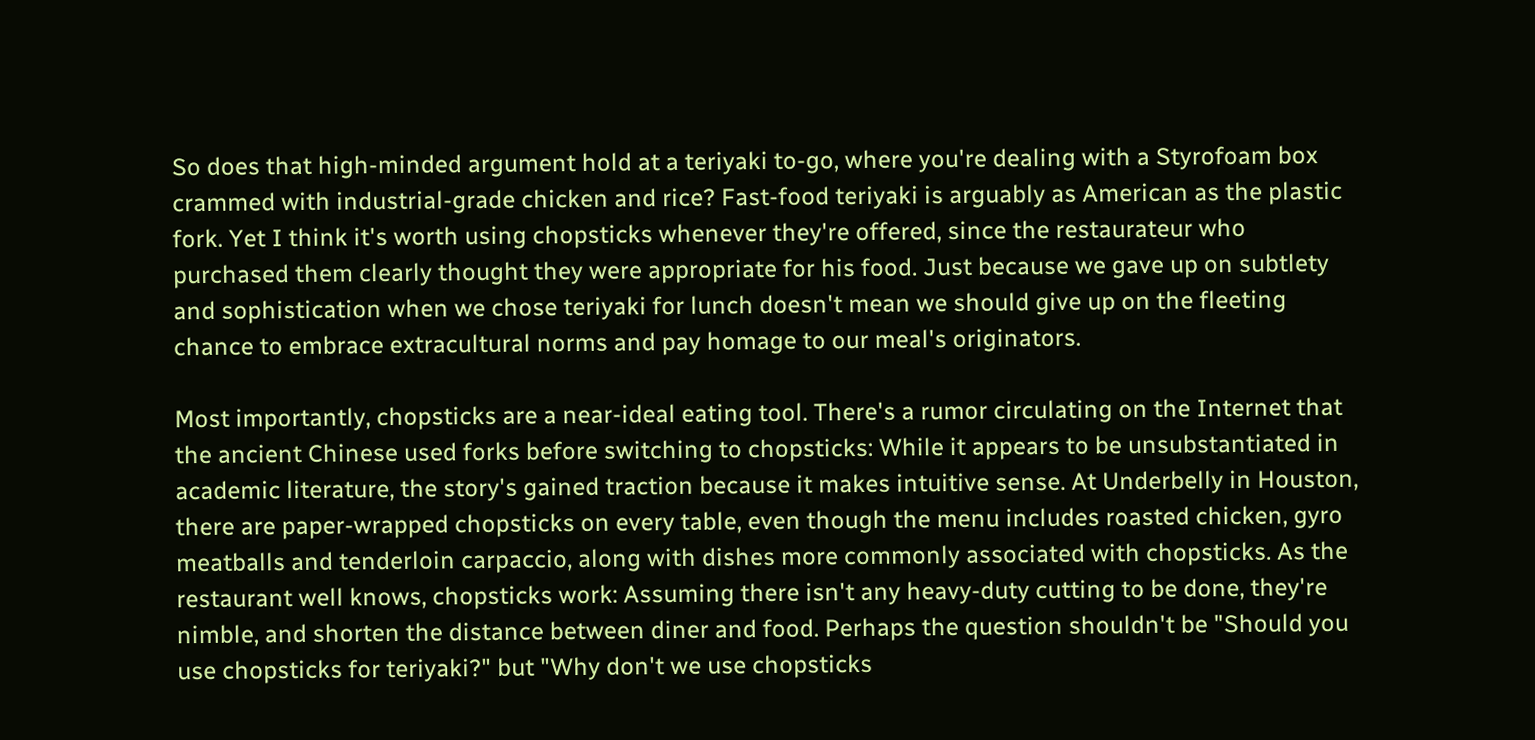So does that high-minded argument hold at a teriyaki to-go, where you're dealing with a Styrofoam box crammed with industrial-grade chicken and rice? Fast-food teriyaki is arguably as American as the plastic fork. Yet I think it's worth using chopsticks whenever they're offered, since the restaurateur who purchased them clearly thought they were appropriate for his food. Just because we gave up on subtlety and sophistication when we chose teriyaki for lunch doesn't mean we should give up on the fleeting chance to embrace extracultural norms and pay homage to our meal's originators.

Most importantly, chopsticks are a near-ideal eating tool. There's a rumor circulating on the Internet that the ancient Chinese used forks before switching to chopsticks: While it appears to be unsubstantiated in academic literature, the story's gained traction because it makes intuitive sense. At Underbelly in Houston, there are paper-wrapped chopsticks on every table, even though the menu includes roasted chicken, gyro meatballs and tenderloin carpaccio, along with dishes more commonly associated with chopsticks. As the restaurant well knows, chopsticks work: Assuming there isn't any heavy-duty cutting to be done, they're nimble, and shorten the distance between diner and food. Perhaps the question shouldn't be "Should you use chopsticks for teriyaki?" but "Why don't we use chopsticks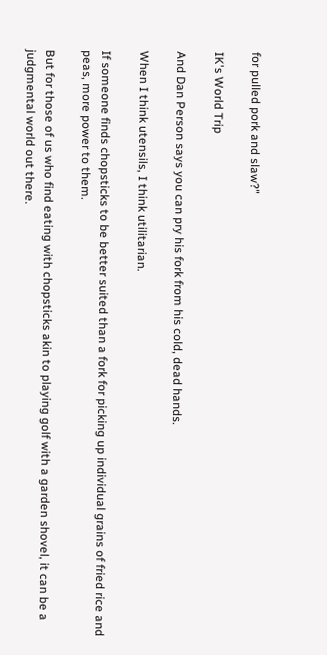for pulled pork and slaw?"

IK's World Trip

And Dan Person says you can pry his fork from his cold, dead hands.

When I think utensils, I think utilitarian.

If someone finds chopsticks to be better suited than a fork for picking up individual grains of fried rice and peas, more power to them.

But for those of us who find eating with chopsticks akin to playing golf with a garden shovel, it can be a judgmental world out there.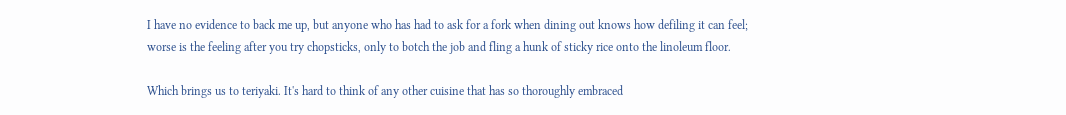I have no evidence to back me up, but anyone who has had to ask for a fork when dining out knows how defiling it can feel; worse is the feeling after you try chopsticks, only to botch the job and fling a hunk of sticky rice onto the linoleum floor.

Which brings us to teriyaki. It's hard to think of any other cuisine that has so thoroughly embraced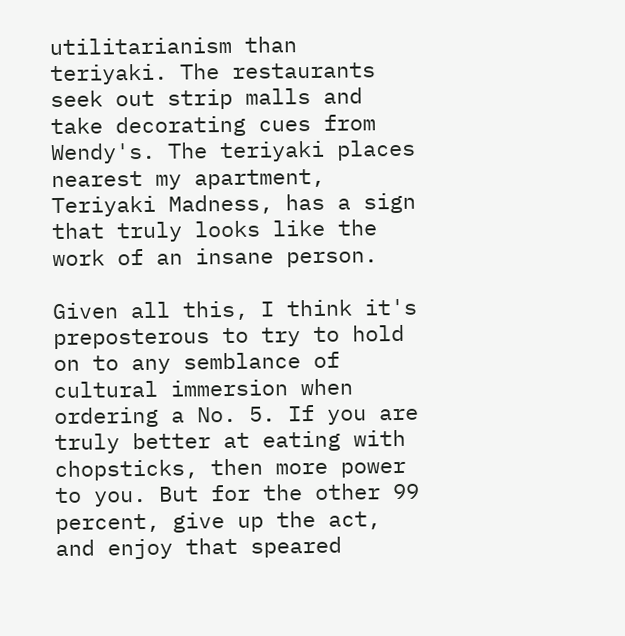utilitarianism than teriyaki. The restaurants seek out strip malls and take decorating cues from Wendy's. The teriyaki places nearest my apartment, Teriyaki Madness, has a sign that truly looks like the work of an insane person.

Given all this, I think it's preposterous to try to hold on to any semblance of cultural immersion when ordering a No. 5. If you are truly better at eating with chopsticks, then more power to you. But for the other 99 percent, give up the act, and enjoy that speared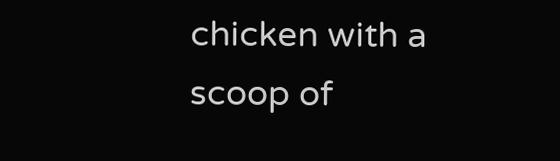chicken with a scoop of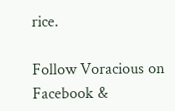rice.

Follow Voracious on Facebook &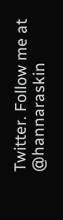Twitter. Follow me at @hannaraskin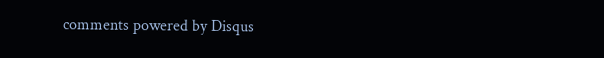comments powered by Disqus